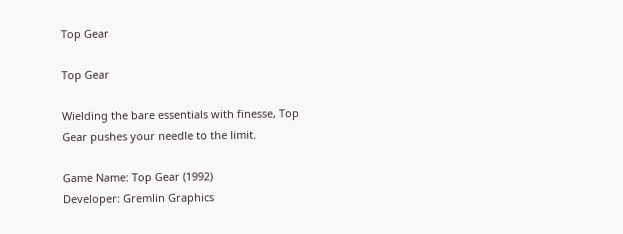Top Gear

Top Gear

Wielding the bare essentials with finesse, Top Gear pushes your needle to the limit.

Game Name: Top Gear (1992)
Developer: Gremlin Graphics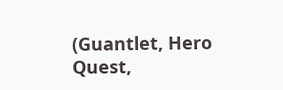(Guantlet, Hero Quest,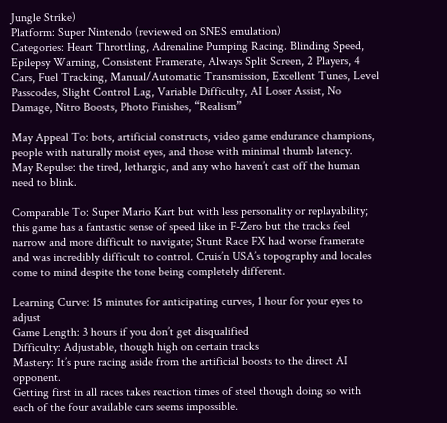Jungle Strike)
Platform: Super Nintendo (reviewed on SNES emulation)
Categories: Heart Throttling, Adrenaline Pumping Racing. Blinding Speed, Epilepsy Warning, Consistent Framerate, Always Split Screen, 2 Players, 4 Cars, Fuel Tracking, Manual/Automatic Transmission, Excellent Tunes, Level Passcodes, Slight Control Lag, Variable Difficulty, AI Loser Assist, No Damage, Nitro Boosts, Photo Finishes, “Realism”

May Appeal To: bots, artificial constructs, video game endurance champions, people with naturally moist eyes, and those with minimal thumb latency.
May Repulse: the tired, lethargic, and any who haven’t cast off the human need to blink.

Comparable To: Super Mario Kart but with less personality or replayability; this game has a fantastic sense of speed like in F-Zero but the tracks feel narrow and more difficult to navigate; Stunt Race FX had worse framerate and was incredibly difficult to control. Cruis’n USA’s topography and locales come to mind despite the tone being completely different.

Learning Curve: 15 minutes for anticipating curves, 1 hour for your eyes to adjust
Game Length: 3 hours if you don’t get disqualified
Difficulty: Adjustable, though high on certain tracks
Mastery: It’s pure racing aside from the artificial boosts to the direct AI opponent.
Getting first in all races takes reaction times of steel though doing so with each of the four available cars seems impossible.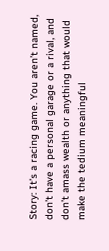Story: It’s a racing game. You aren’t named, don’t have a personal garage or a rival, and don’t amass wealth or anything that would make the tedium meaningful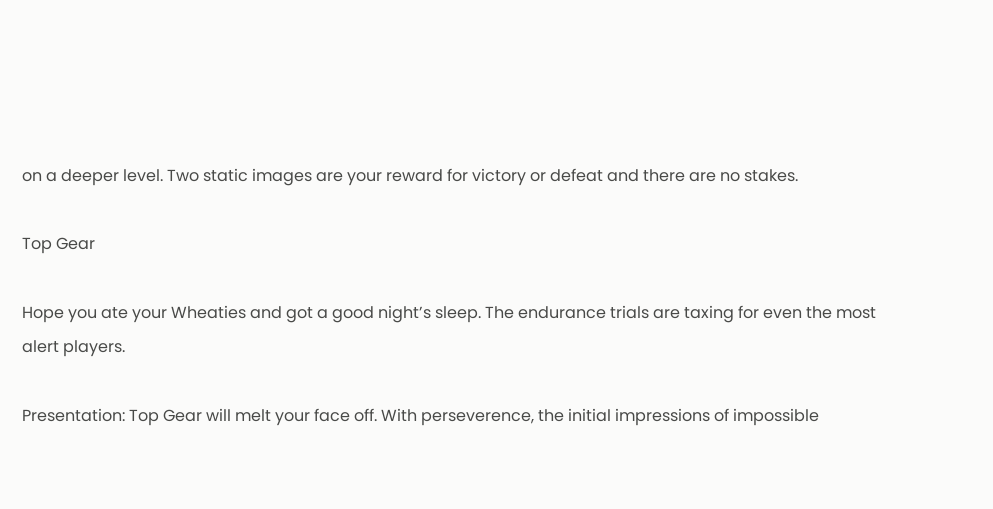on a deeper level. Two static images are your reward for victory or defeat and there are no stakes.

Top Gear

Hope you ate your Wheaties and got a good night’s sleep. The endurance trials are taxing for even the most alert players.

Presentation: Top Gear will melt your face off. With perseverence, the initial impressions of impossible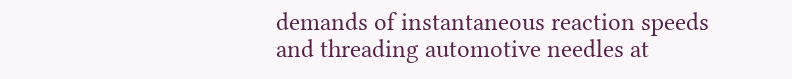demands of instantaneous reaction speeds and threading automotive needles at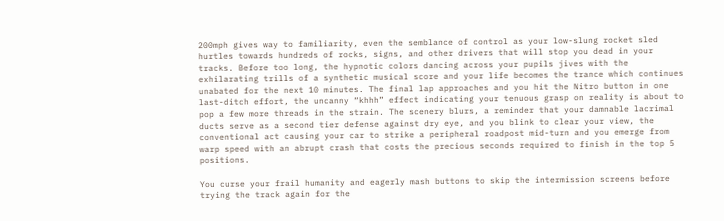200mph gives way to familiarity, even the semblance of control as your low-slung rocket sled hurtles towards hundreds of rocks, signs, and other drivers that will stop you dead in your tracks. Before too long, the hypnotic colors dancing across your pupils jives with the exhilarating trills of a synthetic musical score and your life becomes the trance which continues unabated for the next 10 minutes. The final lap approaches and you hit the Nitro button in one last-ditch effort, the uncanny “khhh” effect indicating your tenuous grasp on reality is about to pop a few more threads in the strain. The scenery blurs, a reminder that your damnable lacrimal ducts serve as a second tier defense against dry eye, and you blink to clear your view, the conventional act causing your car to strike a peripheral roadpost mid-turn and you emerge from warp speed with an abrupt crash that costs the precious seconds required to finish in the top 5 positions.

You curse your frail humanity and eagerly mash buttons to skip the intermission screens before trying the track again for the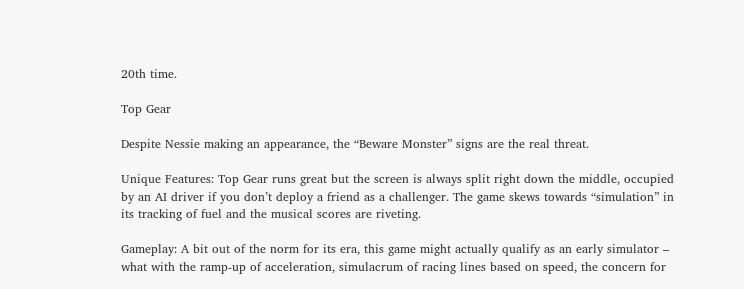20th time.

Top Gear

Despite Nessie making an appearance, the “Beware Monster” signs are the real threat.

Unique Features: Top Gear runs great but the screen is always split right down the middle, occupied by an AI driver if you don’t deploy a friend as a challenger. The game skews towards “simulation” in its tracking of fuel and the musical scores are riveting.

Gameplay: A bit out of the norm for its era, this game might actually qualify as an early simulator – what with the ramp-up of acceleration, simulacrum of racing lines based on speed, the concern for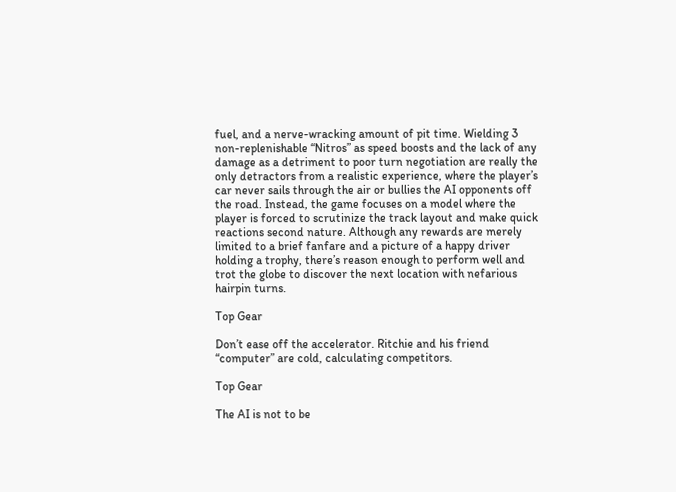fuel, and a nerve-wracking amount of pit time. Wielding 3 non-replenishable “Nitros” as speed boosts and the lack of any damage as a detriment to poor turn negotiation are really the only detractors from a realistic experience, where the player’s car never sails through the air or bullies the AI opponents off the road. Instead, the game focuses on a model where the player is forced to scrutinize the track layout and make quick reactions second nature. Although any rewards are merely limited to a brief fanfare and a picture of a happy driver holding a trophy, there’s reason enough to perform well and trot the globe to discover the next location with nefarious hairpin turns.

Top Gear

Don’t ease off the accelerator. Ritchie and his friend “computer” are cold, calculating competitors.

Top Gear

The AI is not to be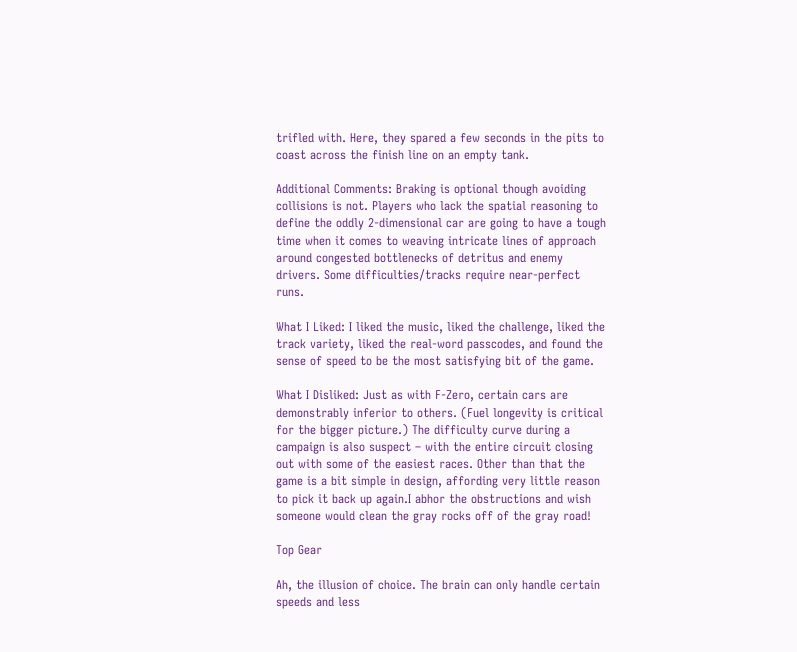trifled with. Here, they spared a few seconds in the pits to coast across the finish line on an empty tank.

Additional Comments: Braking is optional though avoiding collisions is not. Players who lack the spatial reasoning to define the oddly 2-dimensional car are going to have a tough time when it comes to weaving intricate lines of approach around congested bottlenecks of detritus and enemy drivers. Some difficulties/tracks require near-perfect runs.

What I Liked: I liked the music, liked the challenge, liked the track variety, liked the real-word passcodes, and found the sense of speed to be the most satisfying bit of the game.

What I Disliked: Just as with F-Zero, certain cars are demonstrably inferior to others. (Fuel longevity is critical for the bigger picture.) The difficulty curve during a campaign is also suspect – with the entire circuit closing out with some of the easiest races. Other than that the game is a bit simple in design, affording very little reason to pick it back up again.I abhor the obstructions and wish someone would clean the gray rocks off of the gray road!

Top Gear

Ah, the illusion of choice. The brain can only handle certain speeds and less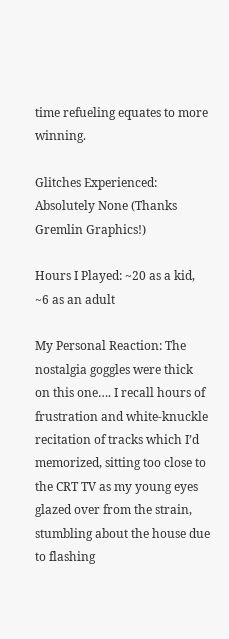time refueling equates to more winning.

Glitches Experienced: Absolutely None (Thanks Gremlin Graphics!)

Hours I Played: ~20 as a kid, ~6 as an adult

My Personal Reaction: The nostalgia goggles were thick on this one…. I recall hours of frustration and white-knuckle recitation of tracks which I’d memorized, sitting too close to the CRT TV as my young eyes glazed over from the strain, stumbling about the house due to flashing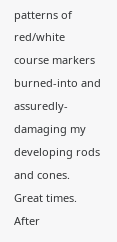patterns of red/white course markers burned-into and assuredly-damaging my developing rods and cones. Great times. After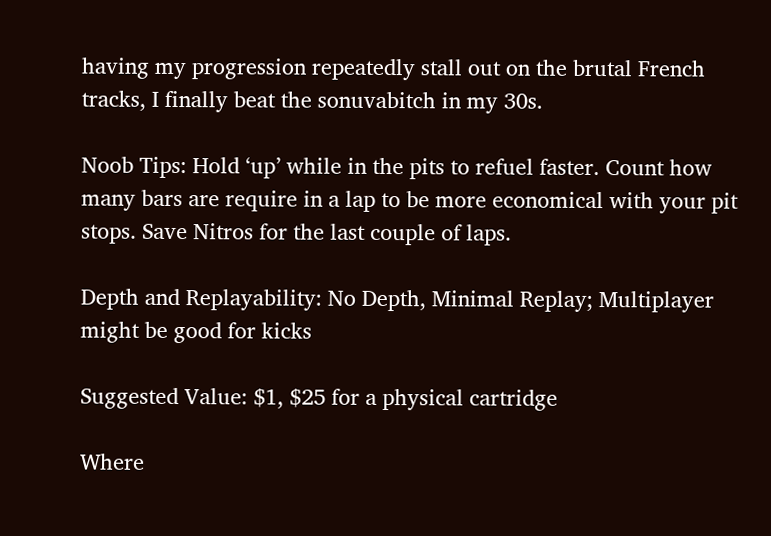having my progression repeatedly stall out on the brutal French tracks, I finally beat the sonuvabitch in my 30s.

Noob Tips: Hold ‘up’ while in the pits to refuel faster. Count how many bars are require in a lap to be more economical with your pit stops. Save Nitros for the last couple of laps.

Depth and Replayability: No Depth, Minimal Replay; Multiplayer might be good for kicks

Suggested Value: $1, $25 for a physical cartridge

Where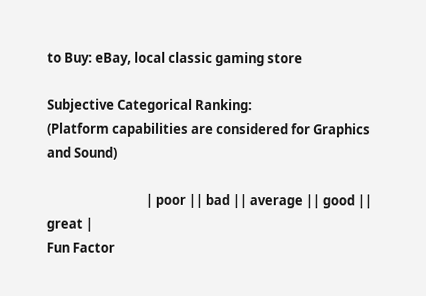to Buy: eBay, local classic gaming store

Subjective Categorical Ranking:
(Platform capabilities are considered for Graphics and Sound)

                                 | poor || bad || average || good || great |
Fun Factor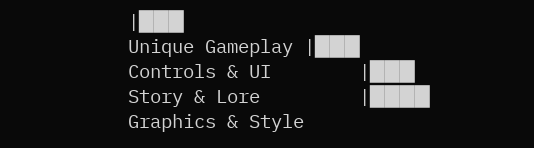|███
Unique Gameplay |███
Controls & UI        |███
Story & Lore         |████
Graphics & Style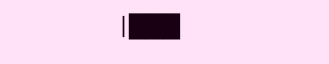|███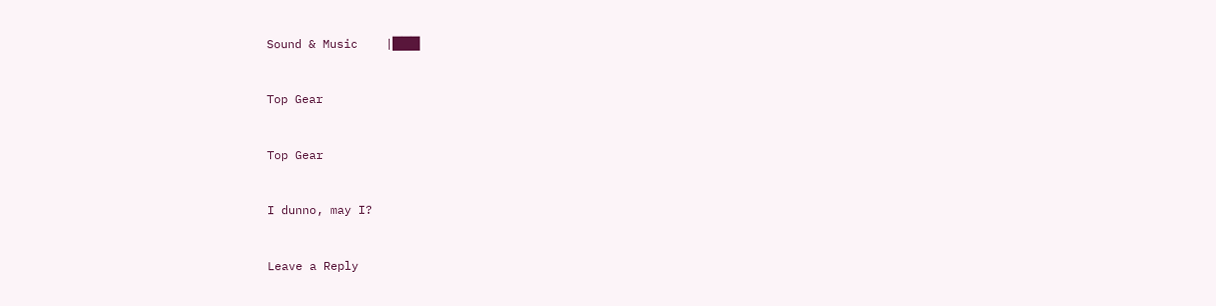Sound & Music    |███

Top Gear

Top Gear

I dunno, may I?

Leave a Reply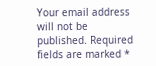Your email address will not be published. Required fields are marked *